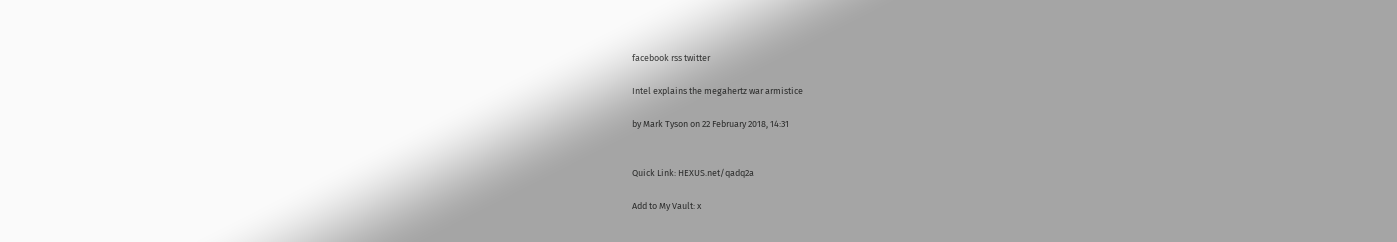facebook rss twitter

Intel explains the megahertz war armistice

by Mark Tyson on 22 February 2018, 14:31


Quick Link: HEXUS.net/qadq2a

Add to My Vault: x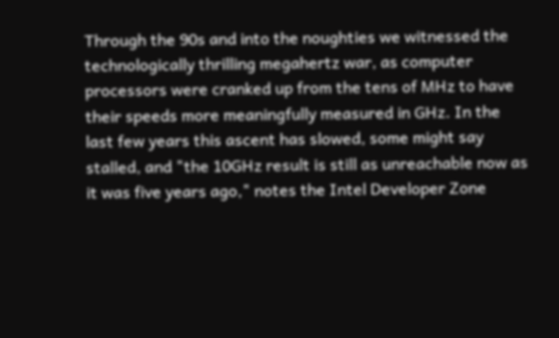Through the 90s and into the noughties we witnessed the technologically thrilling megahertz war, as computer processors were cranked up from the tens of MHz to have their speeds more meaningfully measured in GHz. In the last few years this ascent has slowed, some might say stalled, and "the 10GHz result is still as unreachable now as it was five years ago," notes the Intel Developer Zone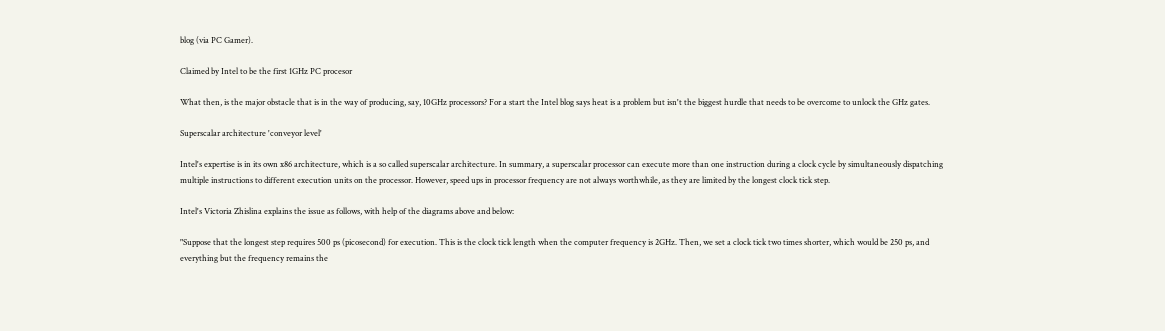blog (via PC Gamer).

Claimed by Intel to be the first 1GHz PC procesor

What then, is the major obstacle that is in the way of producing, say, 10GHz processors? For a start the Intel blog says heat is a problem but isn't the biggest hurdle that needs to be overcome to unlock the GHz gates.

Superscalar architecture 'conveyor level'

Intel's expertise is in its own x86 architecture, which is a so called superscalar architecture. In summary, a superscalar processor can execute more than one instruction during a clock cycle by simultaneously dispatching multiple instructions to different execution units on the processor. However, speed ups in processor frequency are not always worthwhile, as they are limited by the longest clock tick step.

Intel's Victoria Zhislina explains the issue as follows, with help of the diagrams above and below:

"Suppose that the longest step requires 500 ps (picosecond) for execution. This is the clock tick length when the computer frequency is 2GHz. Then, we set a clock tick two times shorter, which would be 250 ps, and everything but the frequency remains the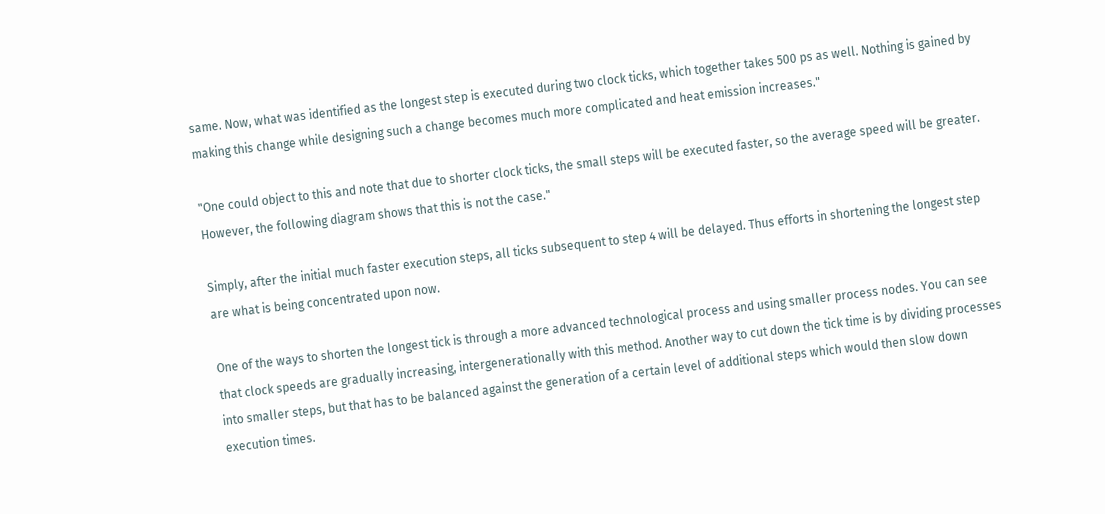same. Now, what was identified as the longest step is executed during two clock ticks, which together takes 500 ps as well. Nothing is gained by making this change while designing such a change becomes much more complicated and heat emission increases."

"One could object to this and note that due to shorter clock ticks, the small steps will be executed faster, so the average speed will be greater. However, the following diagram shows that this is not the case."

Simply, after the initial much faster execution steps, all ticks subsequent to step 4 will be delayed. Thus efforts in shortening the longest step are what is being concentrated upon now.

One of the ways to shorten the longest tick is through a more advanced technological process and using smaller process nodes. You can see that clock speeds are gradually increasing, intergenerationally with this method. Another way to cut down the tick time is by dividing processes into smaller steps, but that has to be balanced against the generation of a certain level of additional steps which would then slow down execution times.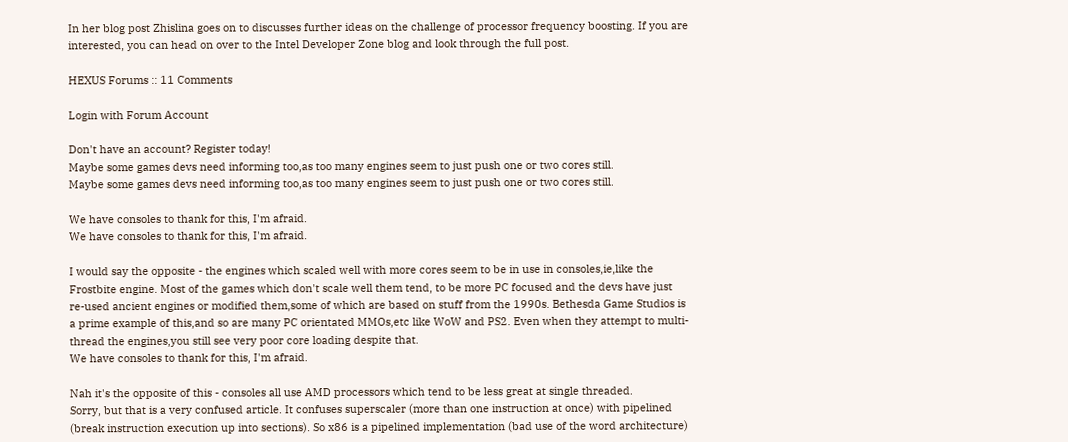In her blog post Zhislina goes on to discusses further ideas on the challenge of processor frequency boosting. If you are interested, you can head on over to the Intel Developer Zone blog and look through the full post.

HEXUS Forums :: 11 Comments

Login with Forum Account

Don't have an account? Register today!
Maybe some games devs need informing too,as too many engines seem to just push one or two cores still.
Maybe some games devs need informing too,as too many engines seem to just push one or two cores still.

We have consoles to thank for this, I'm afraid.
We have consoles to thank for this, I'm afraid.

I would say the opposite - the engines which scaled well with more cores seem to be in use in consoles,ie,like the Frostbite engine. Most of the games which don't scale well them tend, to be more PC focused and the devs have just re-used ancient engines or modified them,some of which are based on stuff from the 1990s. Bethesda Game Studios is a prime example of this,and so are many PC orientated MMOs,etc like WoW and PS2. Even when they attempt to multi-thread the engines,you still see very poor core loading despite that.
We have consoles to thank for this, I'm afraid.

Nah it's the opposite of this - consoles all use AMD processors which tend to be less great at single threaded.
Sorry, but that is a very confused article. It confuses superscaler (more than one instruction at once) with pipelined (break instruction execution up into sections). So x86 is a pipelined implementation (bad use of the word architecture)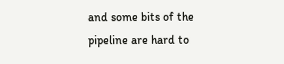and some bits of the pipeline are hard to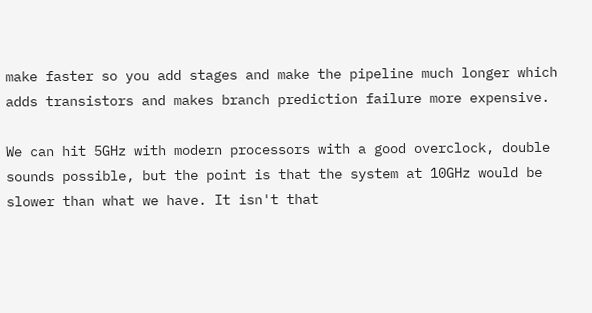make faster so you add stages and make the pipeline much longer which adds transistors and makes branch prediction failure more expensive.

We can hit 5GHz with modern processors with a good overclock, double sounds possible, but the point is that the system at 10GHz would be slower than what we have. It isn't that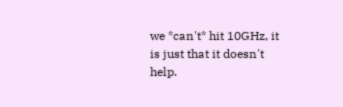we *can't* hit 10GHz, it is just that it doesn't help.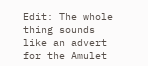Edit: The whole thing sounds like an advert for the Amulet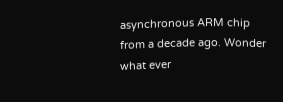asynchronous ARM chip from a decade ago. Wonder what ever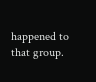happened to that group.